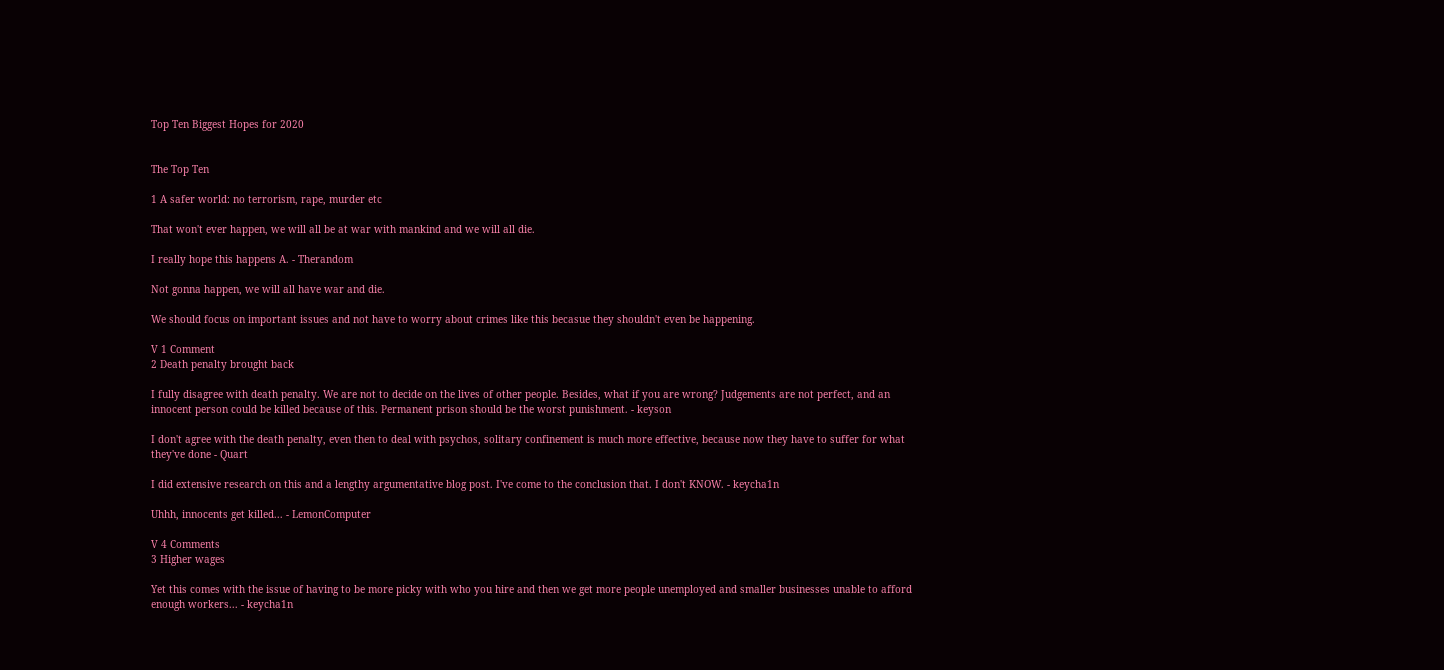Top Ten Biggest Hopes for 2020


The Top Ten

1 A safer world: no terrorism, rape, murder etc

That won't ever happen, we will all be at war with mankind and we will all die.

I really hope this happens A. - Therandom

Not gonna happen, we will all have war and die.

We should focus on important issues and not have to worry about crimes like this becasue they shouldn't even be happening.

V 1 Comment
2 Death penalty brought back

I fully disagree with death penalty. We are not to decide on the lives of other people. Besides, what if you are wrong? Judgements are not perfect, and an innocent person could be killed because of this. Permanent prison should be the worst punishment. - keyson

I don't agree with the death penalty, even then to deal with psychos, solitary confinement is much more effective, because now they have to suffer for what they've done - Quart

I did extensive research on this and a lengthy argumentative blog post. I've come to the conclusion that. I don't KNOW. - keycha1n

Uhhh, innocents get killed... - LemonComputer

V 4 Comments
3 Higher wages

Yet this comes with the issue of having to be more picky with who you hire and then we get more people unemployed and smaller businesses unable to afford enough workers... - keycha1n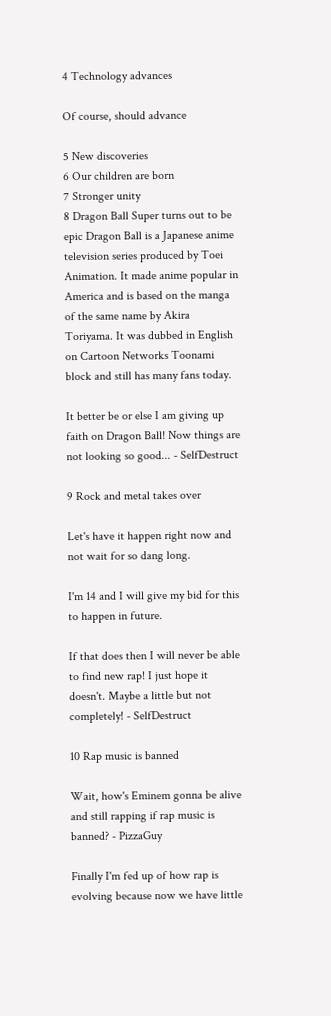4 Technology advances

Of course, should advance

5 New discoveries
6 Our children are born
7 Stronger unity
8 Dragon Ball Super turns out to be epic Dragon Ball is a Japanese anime television series produced by Toei Animation. It made anime popular in America and is based on the manga of the same name by Akira Toriyama. It was dubbed in English on Cartoon Networks Toonami block and still has many fans today.

It better be or else I am giving up faith on Dragon Ball! Now things are not looking so good... - SelfDestruct

9 Rock and metal takes over

Let's have it happen right now and not wait for so dang long.

I'm 14 and I will give my bid for this to happen in future.

If that does then I will never be able to find new rap! I just hope it doesn't. Maybe a little but not completely! - SelfDestruct

10 Rap music is banned

Wait, how's Eminem gonna be alive and still rapping if rap music is banned? - PizzaGuy

Finally I'm fed up of how rap is evolving because now we have little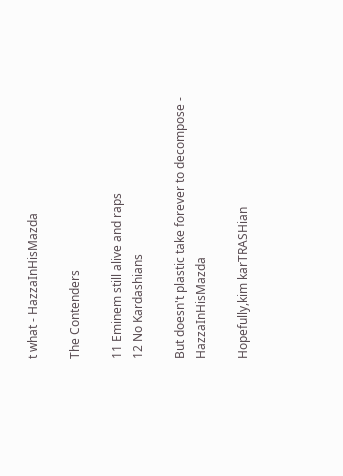t what - HazzaInHisMazda

The Contenders

11 Eminem still alive and raps
12 No Kardashians

But doesn't plastic take forever to decompose - HazzaInHisMazda

Hopefully,kim karTRASHian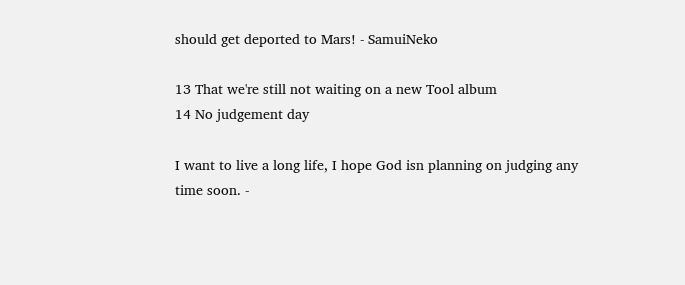should get deported to Mars! - SamuiNeko

13 That we're still not waiting on a new Tool album
14 No judgement day

I want to live a long life, I hope God isn planning on judging any time soon. -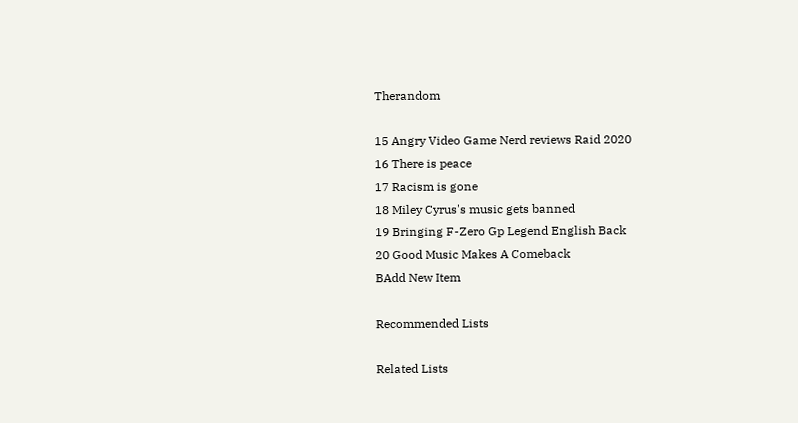Therandom

15 Angry Video Game Nerd reviews Raid 2020
16 There is peace
17 Racism is gone
18 Miley Cyrus's music gets banned
19 Bringing F-Zero Gp Legend English Back
20 Good Music Makes A Comeback
BAdd New Item

Recommended Lists

Related Lists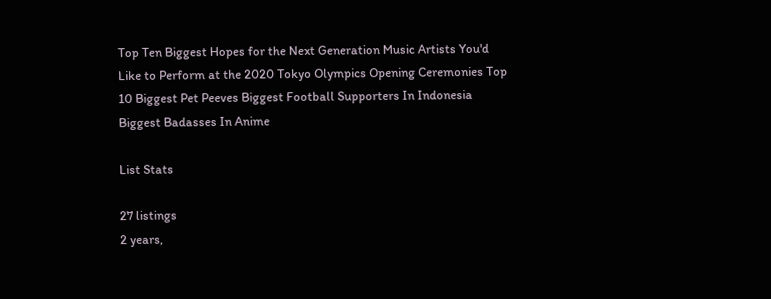Top Ten Biggest Hopes for the Next Generation Music Artists You'd Like to Perform at the 2020 Tokyo Olympics Opening Ceremonies Top 10 Biggest Pet Peeves Biggest Football Supporters In Indonesia Biggest Badasses In Anime

List Stats

27 listings
2 years,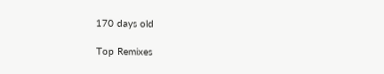170 days old

Top Remixes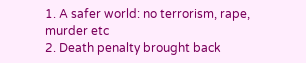1. A safer world: no terrorism, rape, murder etc
2. Death penalty brought back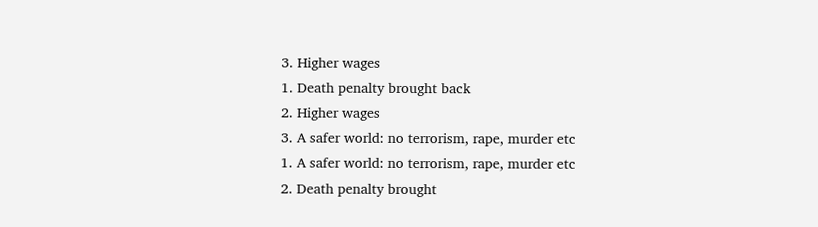3. Higher wages
1. Death penalty brought back
2. Higher wages
3. A safer world: no terrorism, rape, murder etc
1. A safer world: no terrorism, rape, murder etc
2. Death penalty brought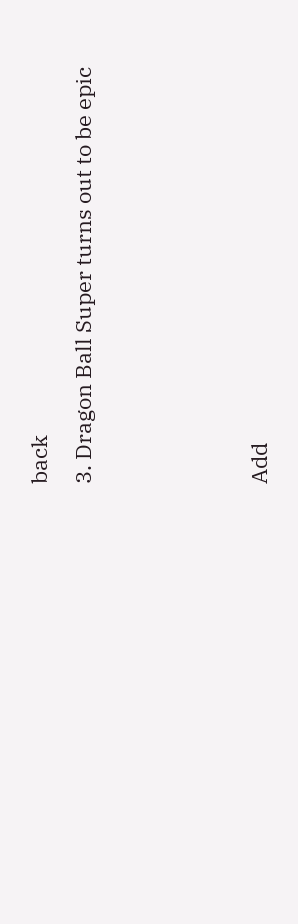back
3. Dragon Ball Super turns out to be epic



Add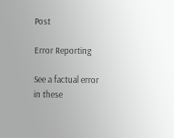Post

Error Reporting

See a factual error in these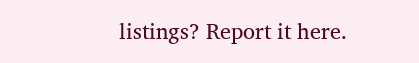listings? Report it here.